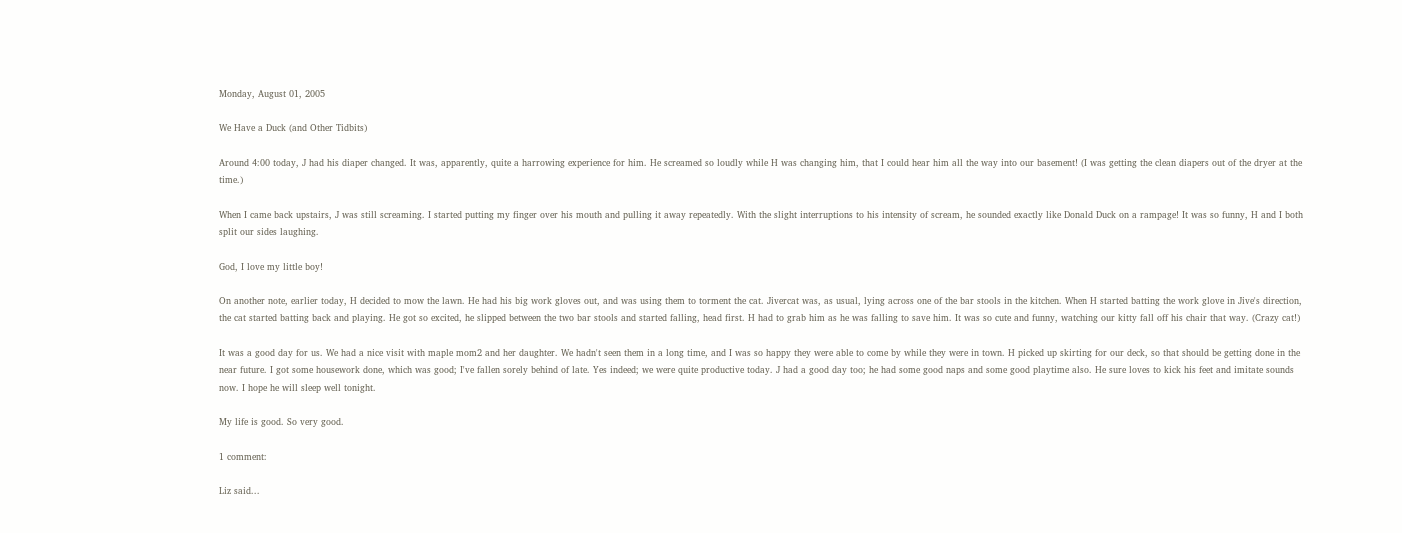Monday, August 01, 2005

We Have a Duck (and Other Tidbits)

Around 4:00 today, J had his diaper changed. It was, apparently, quite a harrowing experience for him. He screamed so loudly while H was changing him, that I could hear him all the way into our basement! (I was getting the clean diapers out of the dryer at the time.)

When I came back upstairs, J was still screaming. I started putting my finger over his mouth and pulling it away repeatedly. With the slight interruptions to his intensity of scream, he sounded exactly like Donald Duck on a rampage! It was so funny, H and I both split our sides laughing.

God, I love my little boy!

On another note, earlier today, H decided to mow the lawn. He had his big work gloves out, and was using them to torment the cat. Jivercat was, as usual, lying across one of the bar stools in the kitchen. When H started batting the work glove in Jive's direction, the cat started batting back and playing. He got so excited, he slipped between the two bar stools and started falling, head first. H had to grab him as he was falling to save him. It was so cute and funny, watching our kitty fall off his chair that way. (Crazy cat!)

It was a good day for us. We had a nice visit with maple mom2 and her daughter. We hadn't seen them in a long time, and I was so happy they were able to come by while they were in town. H picked up skirting for our deck, so that should be getting done in the near future. I got some housework done, which was good; I've fallen sorely behind of late. Yes indeed; we were quite productive today. J had a good day too; he had some good naps and some good playtime also. He sure loves to kick his feet and imitate sounds now. I hope he will sleep well tonight.

My life is good. So very good.

1 comment:

Liz said...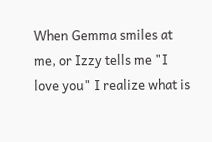When Gemma smiles at me, or Izzy tells me "I love you" I realize what is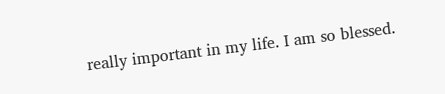really important in my life. I am so blessed.